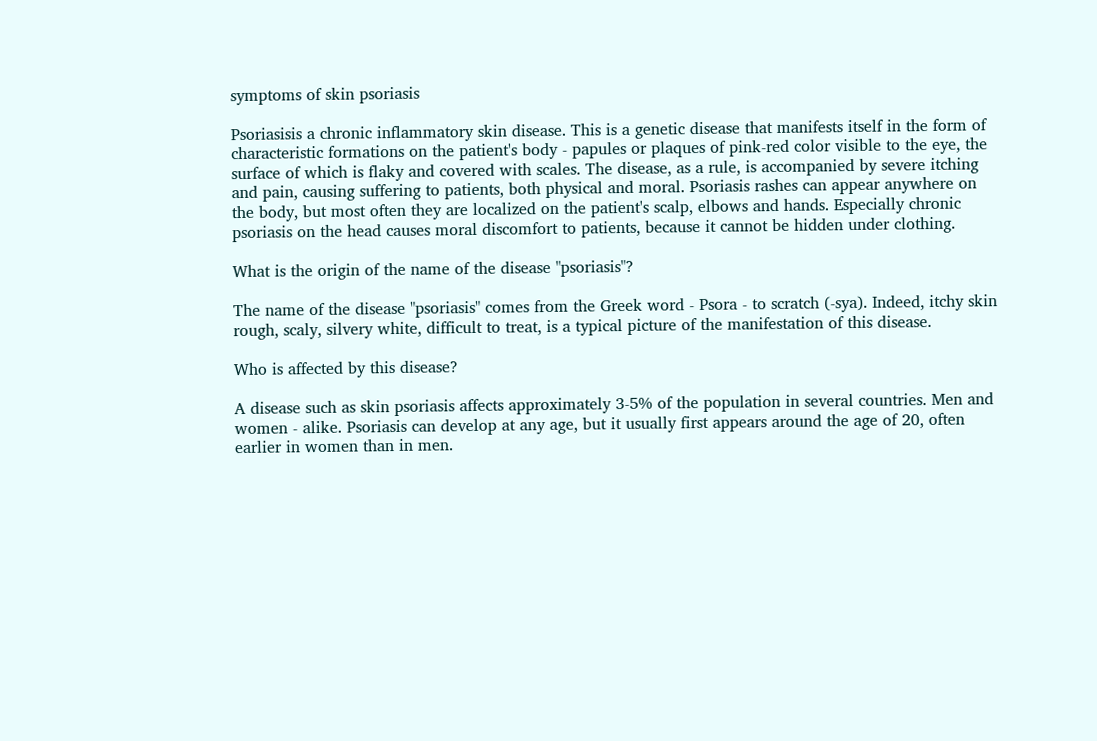symptoms of skin psoriasis

Psoriasisis a chronic inflammatory skin disease. This is a genetic disease that manifests itself in the form of characteristic formations on the patient's body - papules or plaques of pink-red color visible to the eye, the surface of which is flaky and covered with scales. The disease, as a rule, is accompanied by severe itching and pain, causing suffering to patients, both physical and moral. Psoriasis rashes can appear anywhere on the body, but most often they are localized on the patient's scalp, elbows and hands. Especially chronic psoriasis on the head causes moral discomfort to patients, because it cannot be hidden under clothing.

What is the origin of the name of the disease "psoriasis"?

The name of the disease "psoriasis" comes from the Greek word - Psora - to scratch (-sya). Indeed, itchy skin rough, scaly, silvery white, difficult to treat, is a typical picture of the manifestation of this disease.

Who is affected by this disease?

A disease such as skin psoriasis affects approximately 3-5% of the population in several countries. Men and women - alike. Psoriasis can develop at any age, but it usually first appears around the age of 20, often earlier in women than in men.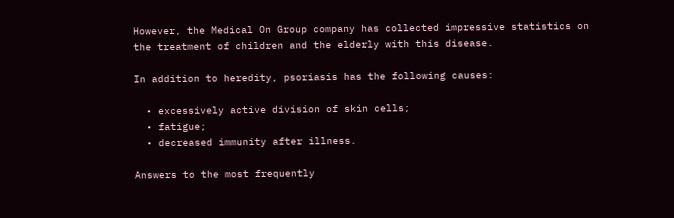However, the Medical On Group company has collected impressive statistics on the treatment of children and the elderly with this disease.

In addition to heredity, psoriasis has the following causes:

  • excessively active division of skin cells;
  • fatigue;
  • decreased immunity after illness.

Answers to the most frequently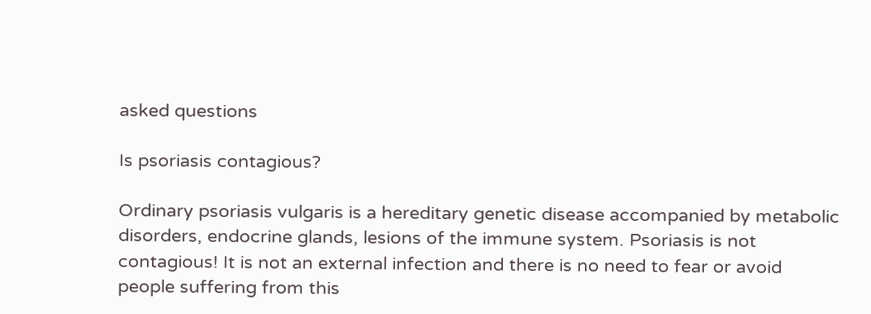asked questions

Is psoriasis contagious?

Ordinary psoriasis vulgaris is a hereditary genetic disease accompanied by metabolic disorders, endocrine glands, lesions of the immune system. Psoriasis is not contagious! It is not an external infection and there is no need to fear or avoid people suffering from this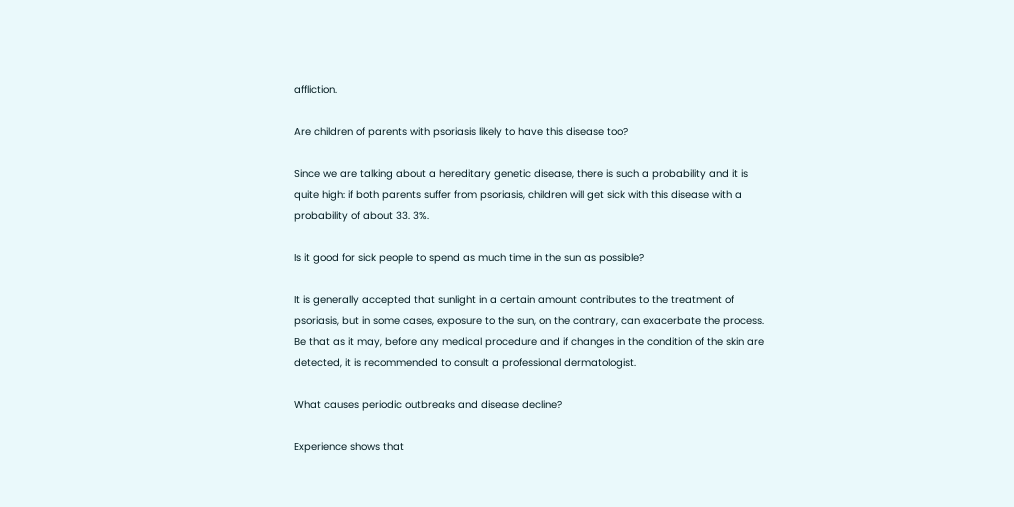affliction.

Are children of parents with psoriasis likely to have this disease too?

Since we are talking about a hereditary genetic disease, there is such a probability and it is quite high: if both parents suffer from psoriasis, children will get sick with this disease with a probability of about 33. 3%.

Is it good for sick people to spend as much time in the sun as possible?

It is generally accepted that sunlight in a certain amount contributes to the treatment of psoriasis, but in some cases, exposure to the sun, on the contrary, can exacerbate the process. Be that as it may, before any medical procedure and if changes in the condition of the skin are detected, it is recommended to consult a professional dermatologist.

What causes periodic outbreaks and disease decline?

Experience shows that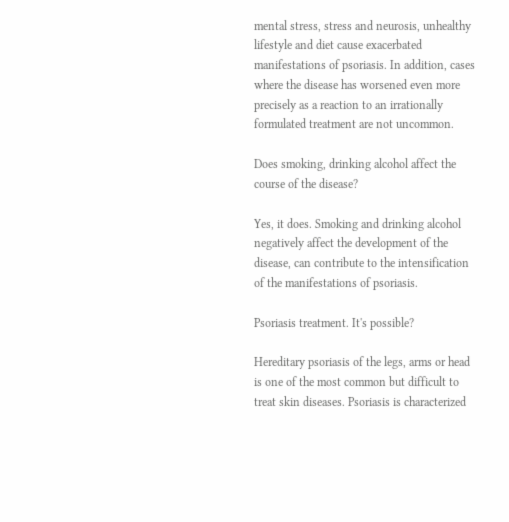mental stress, stress and neurosis, unhealthy lifestyle and diet cause exacerbated manifestations of psoriasis. In addition, cases where the disease has worsened even more precisely as a reaction to an irrationally formulated treatment are not uncommon.

Does smoking, drinking alcohol affect the course of the disease?

Yes, it does. Smoking and drinking alcohol negatively affect the development of the disease, can contribute to the intensification of the manifestations of psoriasis.

Psoriasis treatment. It's possible?

Hereditary psoriasis of the legs, arms or head is one of the most common but difficult to treat skin diseases. Psoriasis is characterized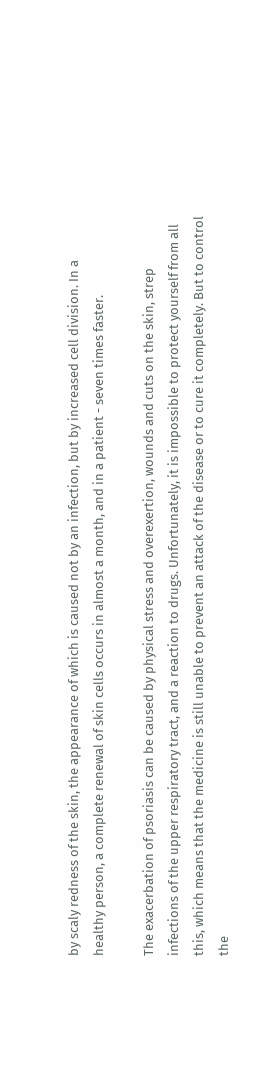by scaly redness of the skin, the appearance of which is caused not by an infection, but by increased cell division. In a healthy person, a complete renewal of skin cells occurs in almost a month, and in a patient - seven times faster.

The exacerbation of psoriasis can be caused by physical stress and overexertion, wounds and cuts on the skin, strep infections of the upper respiratory tract, and a reaction to drugs. Unfortunately, it is impossible to protect yourself from all this, which means that the medicine is still unable to prevent an attack of the disease or to cure it completely. But to control the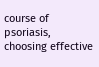course of psoriasis, choosing effective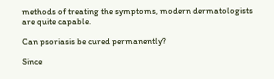methods of treating the symptoms, modern dermatologists are quite capable.

Can psoriasis be cured permanently?

Since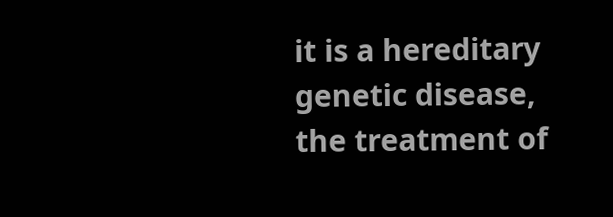it is a hereditary genetic disease, the treatment of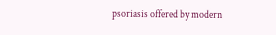psoriasis offered by modern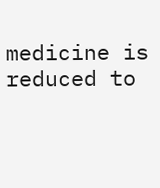medicine is reduced to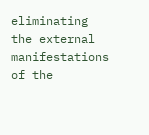eliminating the external manifestations of the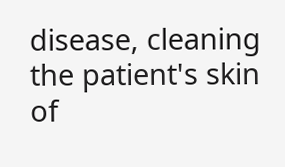disease, cleaning the patient's skin of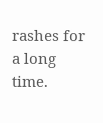rashes for a long time.